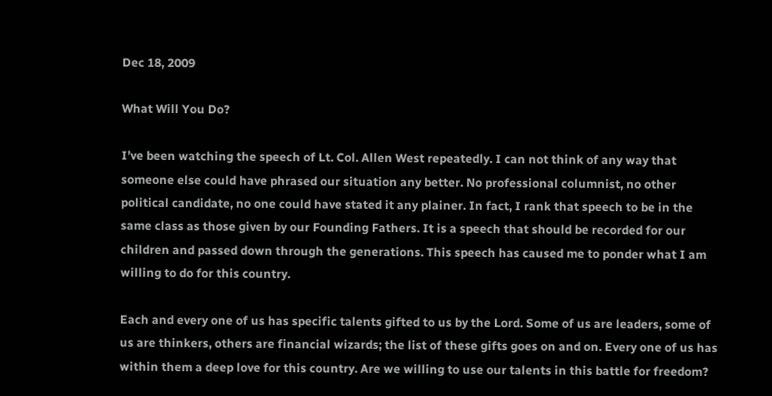Dec 18, 2009

What Will You Do?

I’ve been watching the speech of Lt. Col. Allen West repeatedly. I can not think of any way that someone else could have phrased our situation any better. No professional columnist, no other political candidate, no one could have stated it any plainer. In fact, I rank that speech to be in the same class as those given by our Founding Fathers. It is a speech that should be recorded for our children and passed down through the generations. This speech has caused me to ponder what I am willing to do for this country.

Each and every one of us has specific talents gifted to us by the Lord. Some of us are leaders, some of us are thinkers, others are financial wizards; the list of these gifts goes on and on. Every one of us has within them a deep love for this country. Are we willing to use our talents in this battle for freedom?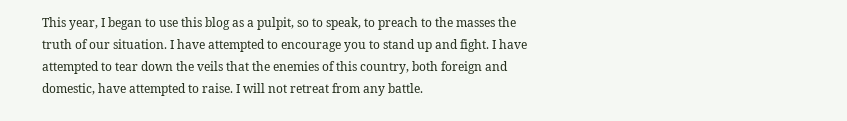This year, I began to use this blog as a pulpit, so to speak, to preach to the masses the truth of our situation. I have attempted to encourage you to stand up and fight. I have attempted to tear down the veils that the enemies of this country, both foreign and domestic, have attempted to raise. I will not retreat from any battle.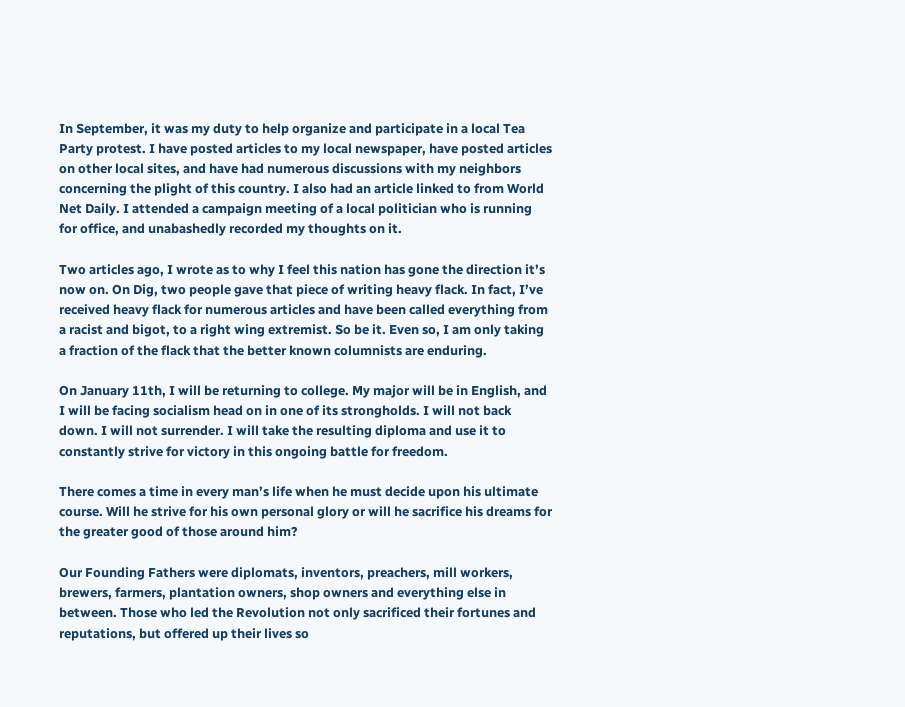In September, it was my duty to help organize and participate in a local Tea Party protest. I have posted articles to my local newspaper, have posted articles on other local sites, and have had numerous discussions with my neighbors concerning the plight of this country. I also had an article linked to from World Net Daily. I attended a campaign meeting of a local politician who is running for office, and unabashedly recorded my thoughts on it.

Two articles ago, I wrote as to why I feel this nation has gone the direction it’s now on. On Dig, two people gave that piece of writing heavy flack. In fact, I’ve received heavy flack for numerous articles and have been called everything from a racist and bigot, to a right wing extremist. So be it. Even so, I am only taking a fraction of the flack that the better known columnists are enduring.

On January 11th, I will be returning to college. My major will be in English, and I will be facing socialism head on in one of its strongholds. I will not back down. I will not surrender. I will take the resulting diploma and use it to constantly strive for victory in this ongoing battle for freedom.

There comes a time in every man’s life when he must decide upon his ultimate course. Will he strive for his own personal glory or will he sacrifice his dreams for the greater good of those around him?

Our Founding Fathers were diplomats, inventors, preachers, mill workers, brewers, farmers, plantation owners, shop owners and everything else in between. Those who led the Revolution not only sacrificed their fortunes and reputations, but offered up their lives so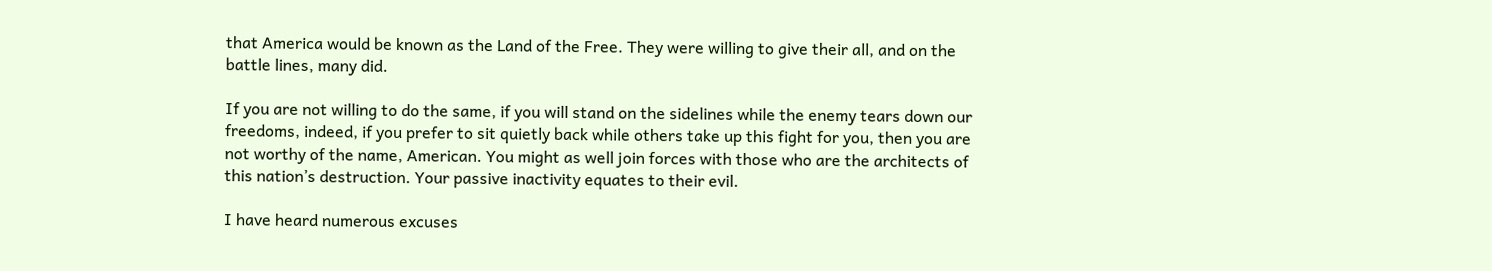that America would be known as the Land of the Free. They were willing to give their all, and on the battle lines, many did.

If you are not willing to do the same, if you will stand on the sidelines while the enemy tears down our freedoms, indeed, if you prefer to sit quietly back while others take up this fight for you, then you are not worthy of the name, American. You might as well join forces with those who are the architects of this nation’s destruction. Your passive inactivity equates to their evil.

I have heard numerous excuses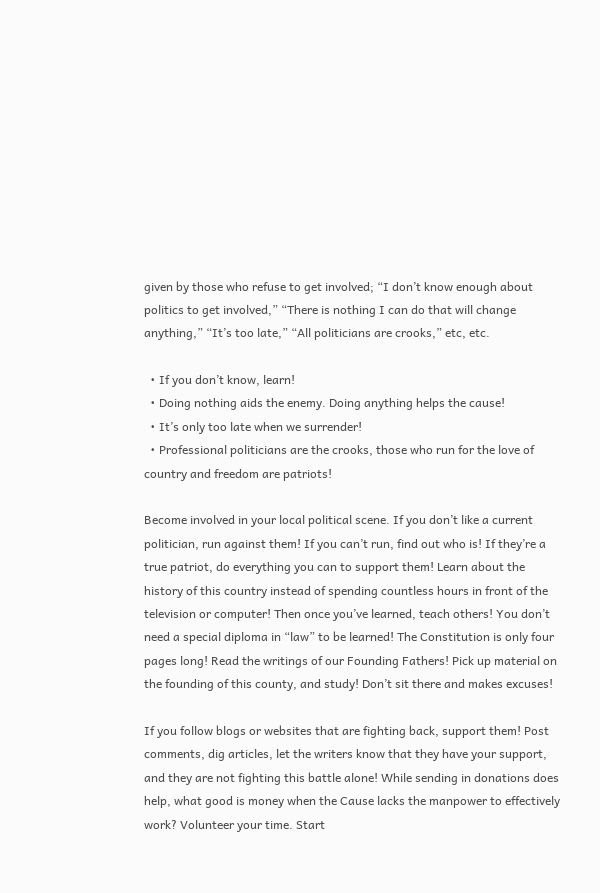given by those who refuse to get involved; “I don’t know enough about politics to get involved,” “There is nothing I can do that will change anything,” “It’s too late,” “All politicians are crooks,” etc, etc.

  • If you don’t know, learn!
  • Doing nothing aids the enemy. Doing anything helps the cause!
  • It’s only too late when we surrender!
  • Professional politicians are the crooks, those who run for the love of country and freedom are patriots!

Become involved in your local political scene. If you don’t like a current politician, run against them! If you can’t run, find out who is! If they’re a true patriot, do everything you can to support them! Learn about the history of this country instead of spending countless hours in front of the television or computer! Then once you’ve learned, teach others! You don’t need a special diploma in “law” to be learned! The Constitution is only four pages long! Read the writings of our Founding Fathers! Pick up material on the founding of this county, and study! Don’t sit there and makes excuses!

If you follow blogs or websites that are fighting back, support them! Post comments, dig articles, let the writers know that they have your support, and they are not fighting this battle alone! While sending in donations does help, what good is money when the Cause lacks the manpower to effectively work? Volunteer your time. Start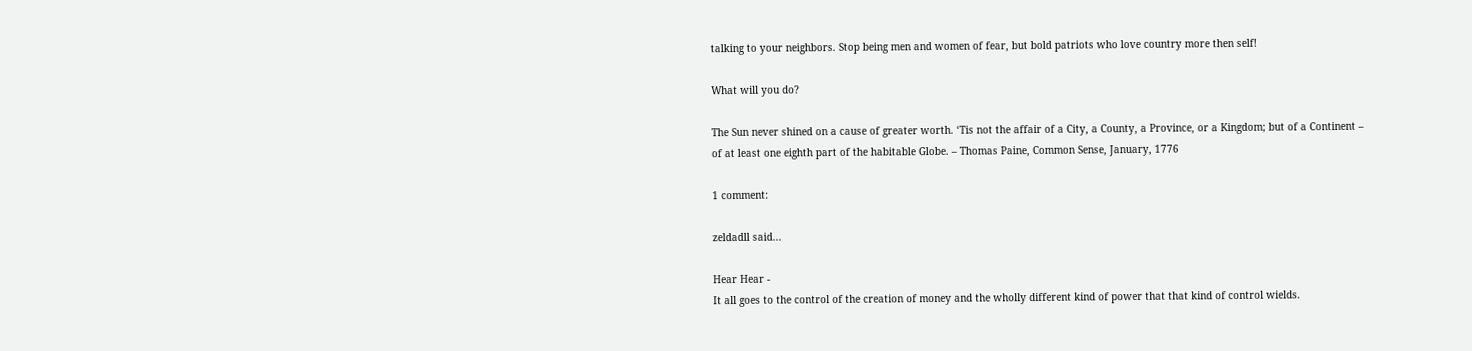talking to your neighbors. Stop being men and women of fear, but bold patriots who love country more then self!

What will you do?

The Sun never shined on a cause of greater worth. ‘Tis not the affair of a City, a County, a Province, or a Kingdom; but of a Continent – of at least one eighth part of the habitable Globe. – Thomas Paine, Common Sense, January, 1776

1 comment:

zeldadll said...

Hear Hear -
It all goes to the control of the creation of money and the wholly different kind of power that that kind of control wields.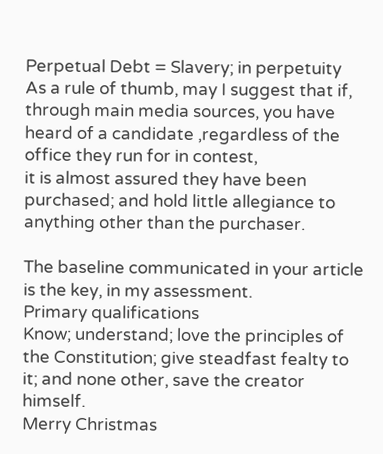Perpetual Debt = Slavery; in perpetuity
As a rule of thumb, may I suggest that if, through main media sources, you have heard of a candidate ,regardless of the office they run for in contest,
it is almost assured they have been purchased; and hold little allegiance to anything other than the purchaser.

The baseline communicated in your article is the key, in my assessment.
Primary qualifications
Know; understand; love the principles of the Constitution; give steadfast fealty to it; and none other, save the creator himself.
Merry Christmas